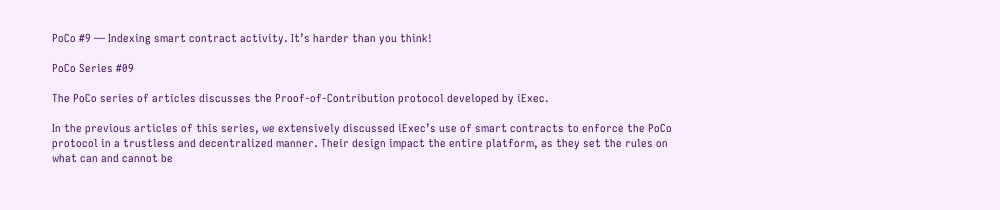PoCo #9 — Indexing smart contract activity. It’s harder than you think!

PoCo Series #09

The PoCo series of articles discusses the Proof-of-Contribution protocol developed by iExec.

In the previous articles of this series, we extensively discussed iExec’s use of smart contracts to enforce the PoCo protocol in a trustless and decentralized manner. Their design impact the entire platform, as they set the rules on what can and cannot be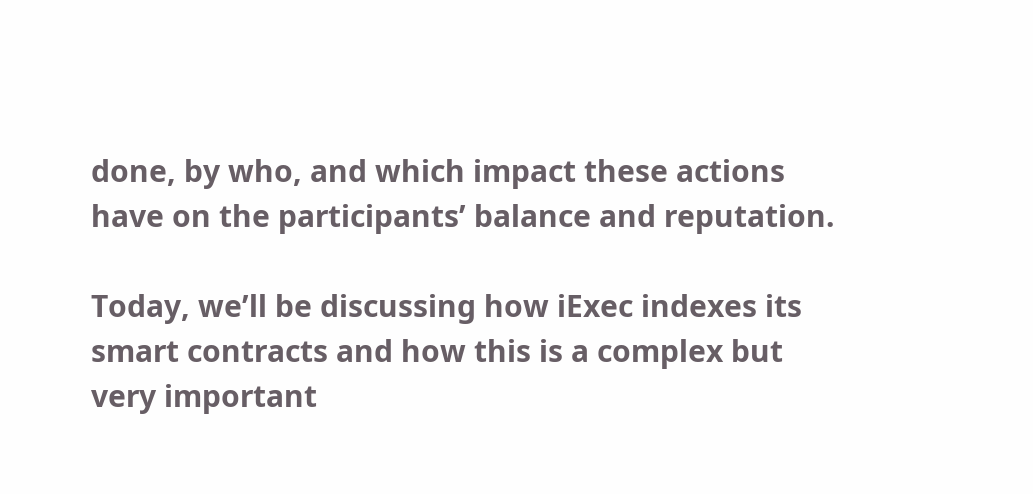done, by who, and which impact these actions have on the participants’ balance and reputation.

Today, we’ll be discussing how iExec indexes its smart contracts and how this is a complex but very important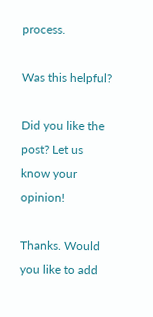process.

Was this helpful?

Did you like the post? Let us know your opinion!

Thanks. Would you like to add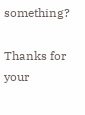something?

Thanks for your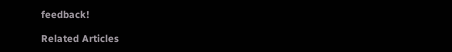feedback!

Related Articles